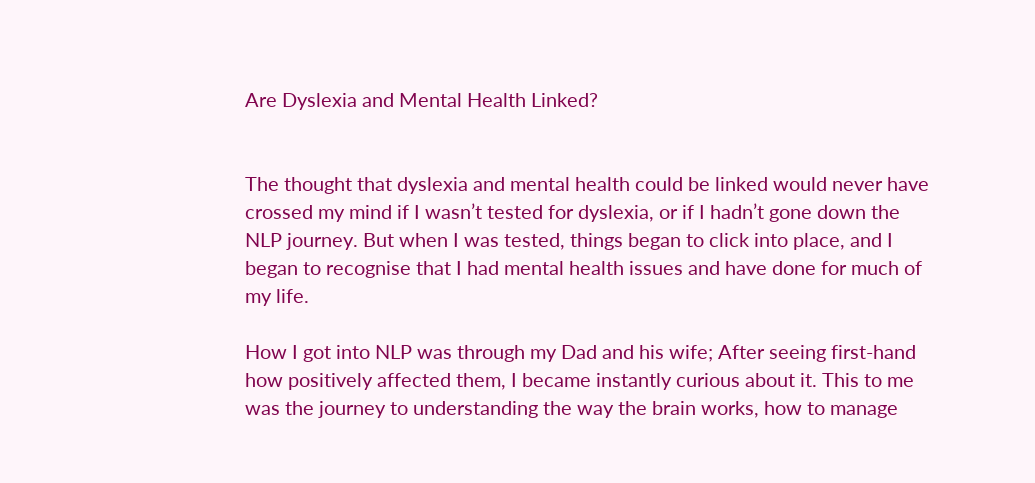Are Dyslexia and Mental Health Linked?


The thought that dyslexia and mental health could be linked would never have crossed my mind if I wasn’t tested for dyslexia, or if I hadn’t gone down the NLP journey. But when I was tested, things began to click into place, and I began to recognise that I had mental health issues and have done for much of my life.

How I got into NLP was through my Dad and his wife; After seeing first-hand how positively affected them, I became instantly curious about it. This to me was the journey to understanding the way the brain works, how to manage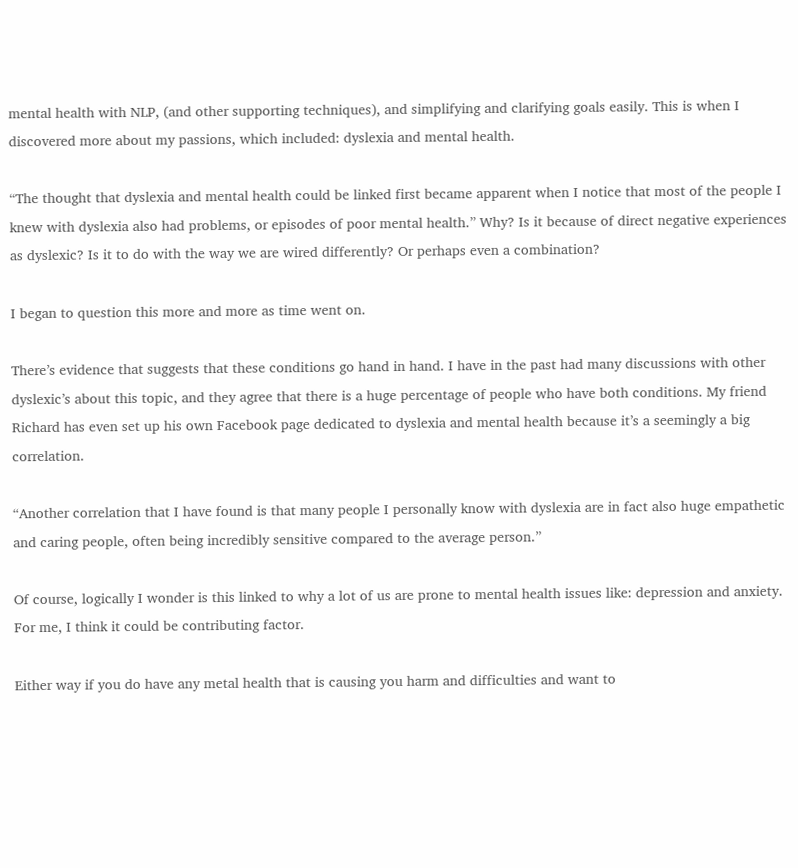mental health with NLP, (and other supporting techniques), and simplifying and clarifying goals easily. This is when I discovered more about my passions, which included: dyslexia and mental health.

“The thought that dyslexia and mental health could be linked first became apparent when I notice that most of the people I knew with dyslexia also had problems, or episodes of poor mental health.” Why? Is it because of direct negative experiences as dyslexic? Is it to do with the way we are wired differently? Or perhaps even a combination?

I began to question this more and more as time went on.

There’s evidence that suggests that these conditions go hand in hand. I have in the past had many discussions with other dyslexic’s about this topic, and they agree that there is a huge percentage of people who have both conditions. My friend Richard has even set up his own Facebook page dedicated to dyslexia and mental health because it’s a seemingly a big correlation.

“Another correlation that I have found is that many people I personally know with dyslexia are in fact also huge empathetic and caring people, often being incredibly sensitive compared to the average person.”

Of course, logically I wonder is this linked to why a lot of us are prone to mental health issues like: depression and anxiety. For me, I think it could be contributing factor.

Either way if you do have any metal health that is causing you harm and difficulties and want to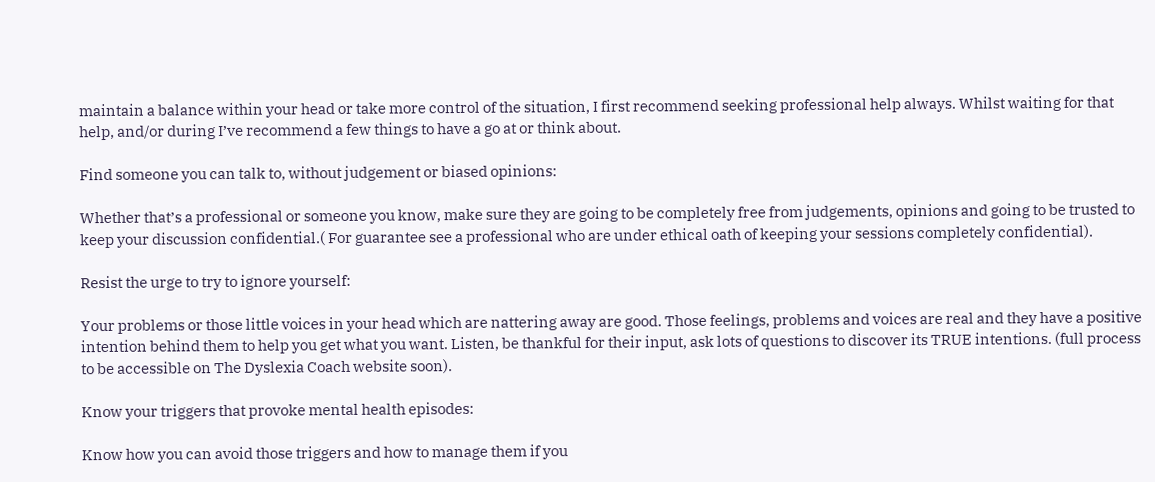maintain a balance within your head or take more control of the situation, I first recommend seeking professional help always. Whilst waiting for that help, and/or during I’ve recommend a few things to have a go at or think about.

Find someone you can talk to, without judgement or biased opinions:

Whether that’s a professional or someone you know, make sure they are going to be completely free from judgements, opinions and going to be trusted to keep your discussion confidential.( For guarantee see a professional who are under ethical oath of keeping your sessions completely confidential).

Resist the urge to try to ignore yourself:

Your problems or those little voices in your head which are nattering away are good. Those feelings, problems and voices are real and they have a positive intention behind them to help you get what you want. Listen, be thankful for their input, ask lots of questions to discover its TRUE intentions. (full process to be accessible on The Dyslexia Coach website soon).

Know your triggers that provoke mental health episodes:

Know how you can avoid those triggers and how to manage them if you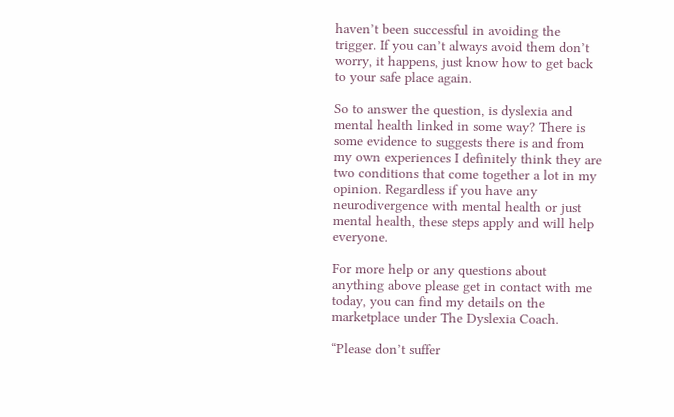haven’t been successful in avoiding the trigger. If you can’t always avoid them don’t worry, it happens, just know how to get back to your safe place again.

So to answer the question, is dyslexia and mental health linked in some way? There is some evidence to suggests there is and from my own experiences I definitely think they are two conditions that come together a lot in my opinion. Regardless if you have any neurodivergence with mental health or just mental health, these steps apply and will help everyone.

For more help or any questions about anything above please get in contact with me today, you can find my details on the marketplace under The Dyslexia Coach.

“Please don’t suffer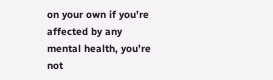on your own if you’re affected by any mental health, you’re not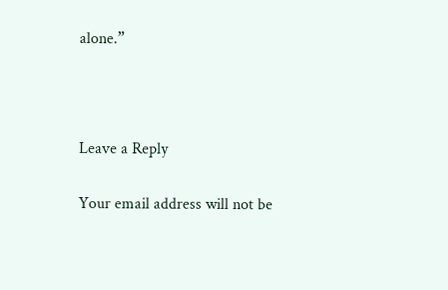alone.”



Leave a Reply

Your email address will not be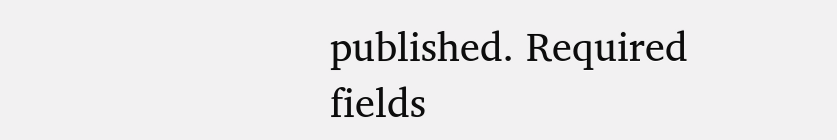published. Required fields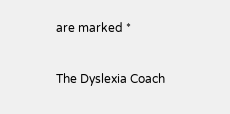are marked *

The Dyslexia Coach